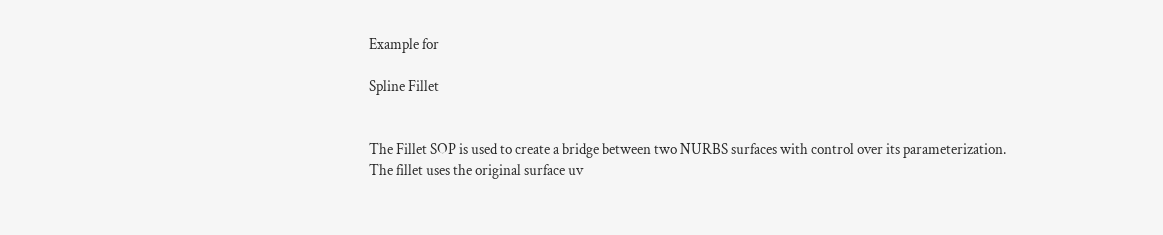Example for

Spline Fillet


The Fillet SOP is used to create a bridge between two NURBS surfaces with control over its parameterization. The fillet uses the original surface uv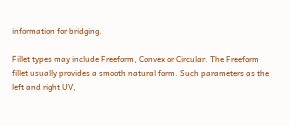information for bridging.

Fillet types may include Freeform, Convex or Circular. The Freeform fillet usually provides a smooth natural form. Such parameters as the left and right UV,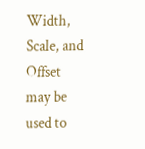Width, Scale, and Offset may be used to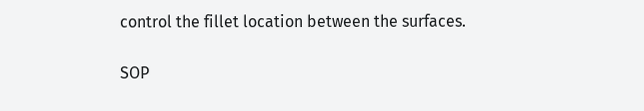control the fillet location between the surfaces.

SOP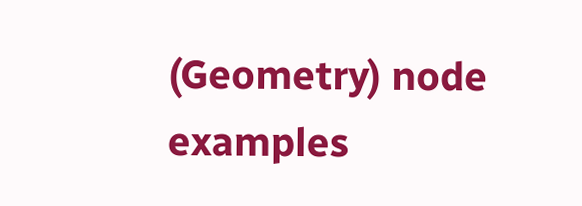(Geometry) node examples